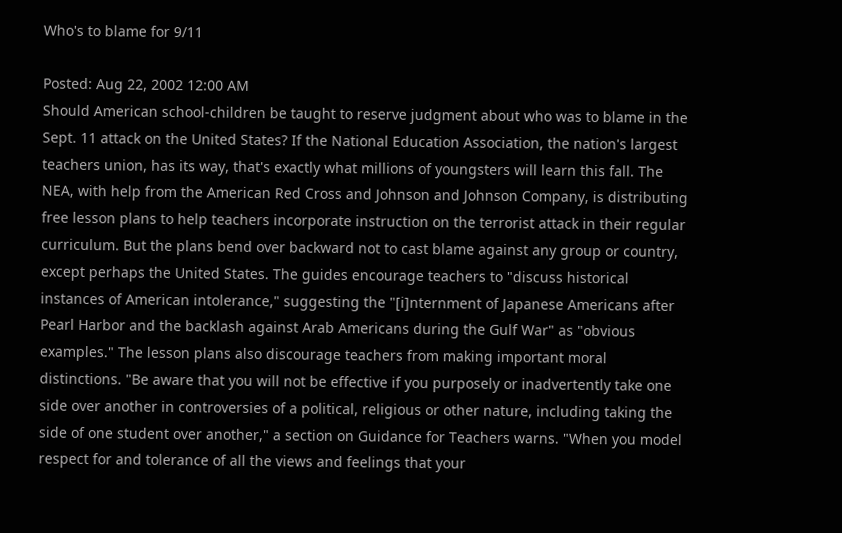Who's to blame for 9/11

Posted: Aug 22, 2002 12:00 AM
Should American school-children be taught to reserve judgment about who was to blame in the Sept. 11 attack on the United States? If the National Education Association, the nation's largest teachers union, has its way, that's exactly what millions of youngsters will learn this fall. The NEA, with help from the American Red Cross and Johnson and Johnson Company, is distributing free lesson plans to help teachers incorporate instruction on the terrorist attack in their regular curriculum. But the plans bend over backward not to cast blame against any group or country, except perhaps the United States. The guides encourage teachers to "discuss historical instances of American intolerance," suggesting the "[i]nternment of Japanese Americans after Pearl Harbor and the backlash against Arab Americans during the Gulf War" as "obvious examples." The lesson plans also discourage teachers from making important moral distinctions. "Be aware that you will not be effective if you purposely or inadvertently take one side over another in controversies of a political, religious or other nature, including taking the side of one student over another," a section on Guidance for Teachers warns. "When you model respect for and tolerance of all the views and feelings that your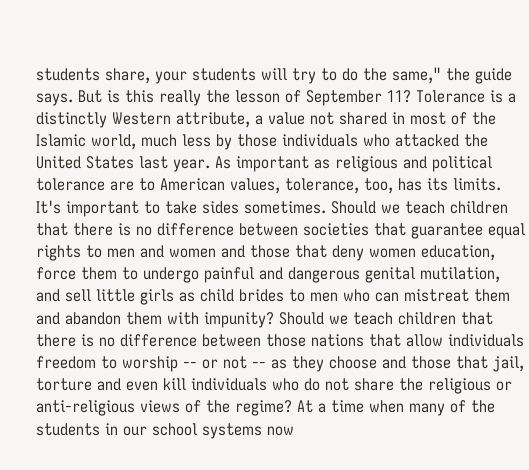students share, your students will try to do the same," the guide says. But is this really the lesson of September 11? Tolerance is a distinctly Western attribute, a value not shared in most of the Islamic world, much less by those individuals who attacked the United States last year. As important as religious and political tolerance are to American values, tolerance, too, has its limits. It's important to take sides sometimes. Should we teach children that there is no difference between societies that guarantee equal rights to men and women and those that deny women education, force them to undergo painful and dangerous genital mutilation, and sell little girls as child brides to men who can mistreat them and abandon them with impunity? Should we teach children that there is no difference between those nations that allow individuals freedom to worship -- or not -- as they choose and those that jail, torture and even kill individuals who do not share the religious or anti-religious views of the regime? At a time when many of the students in our school systems now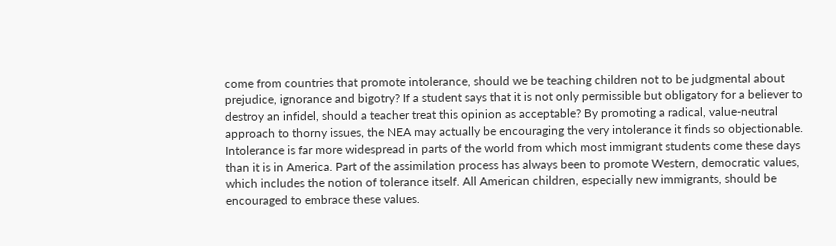come from countries that promote intolerance, should we be teaching children not to be judgmental about prejudice, ignorance and bigotry? If a student says that it is not only permissible but obligatory for a believer to destroy an infidel, should a teacher treat this opinion as acceptable? By promoting a radical, value-neutral approach to thorny issues, the NEA may actually be encouraging the very intolerance it finds so objectionable. Intolerance is far more widespread in parts of the world from which most immigrant students come these days than it is in America. Part of the assimilation process has always been to promote Western, democratic values, which includes the notion of tolerance itself. All American children, especially new immigrants, should be encouraged to embrace these values.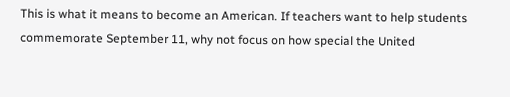This is what it means to become an American. If teachers want to help students commemorate September 11, why not focus on how special the United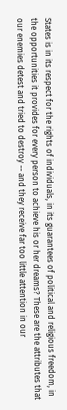States is in its respect for the rights of individuals, in its guarantees of political and religious freedom, in the opportunities it provides for every person to achieve his or her dreams? These are the attributes that our enemies detest and tried to destroy -- and they receive far too little attention in our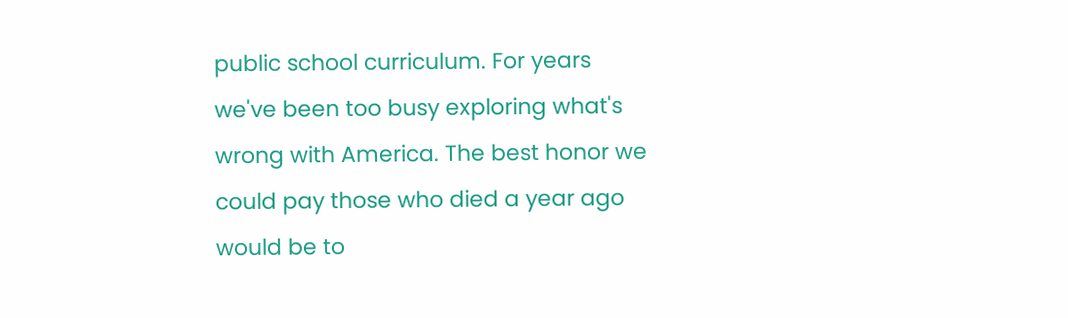public school curriculum. For years we've been too busy exploring what's wrong with America. The best honor we could pay those who died a year ago would be to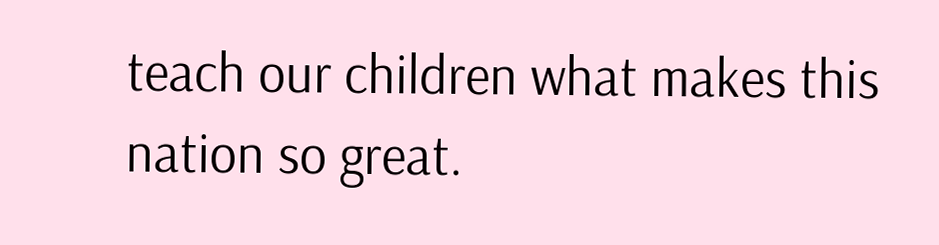teach our children what makes this nation so great.